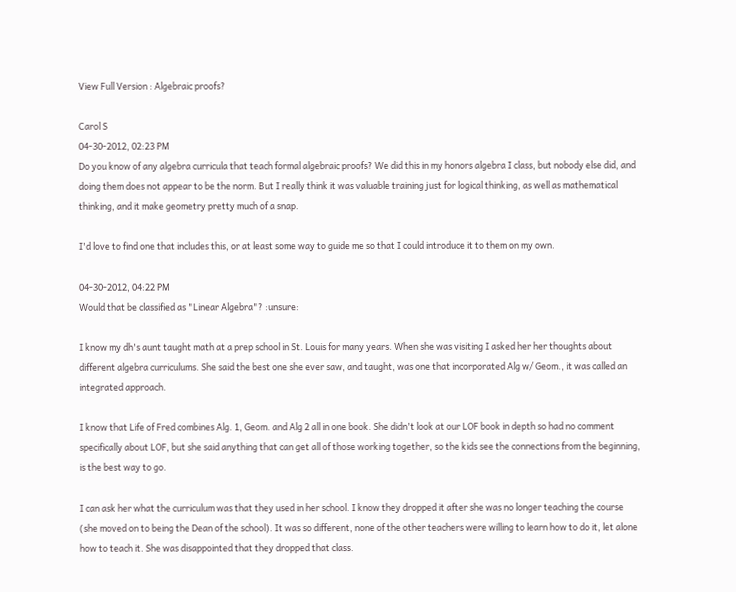View Full Version : Algebraic proofs?

Carol S
04-30-2012, 02:23 PM
Do you know of any algebra curricula that teach formal algebraic proofs? We did this in my honors algebra I class, but nobody else did, and doing them does not appear to be the norm. But I really think it was valuable training just for logical thinking, as well as mathematical thinking, and it make geometry pretty much of a snap.

I'd love to find one that includes this, or at least some way to guide me so that I could introduce it to them on my own.

04-30-2012, 04:22 PM
Would that be classified as "Linear Algebra"? :unsure:

I know my dh's aunt taught math at a prep school in St. Louis for many years. When she was visiting I asked her her thoughts about different algebra curriculums. She said the best one she ever saw, and taught, was one that incorporated Alg w/ Geom., it was called an integrated approach.

I know that Life of Fred combines Alg. 1, Geom. and Alg 2 all in one book. She didn't look at our LOF book in depth so had no comment specifically about LOF, but she said anything that can get all of those working together, so the kids see the connections from the beginning, is the best way to go.

I can ask her what the curriculum was that they used in her school. I know they dropped it after she was no longer teaching the course (she moved on to being the Dean of the school). It was so different, none of the other teachers were willing to learn how to do it, let alone how to teach it. She was disappointed that they dropped that class.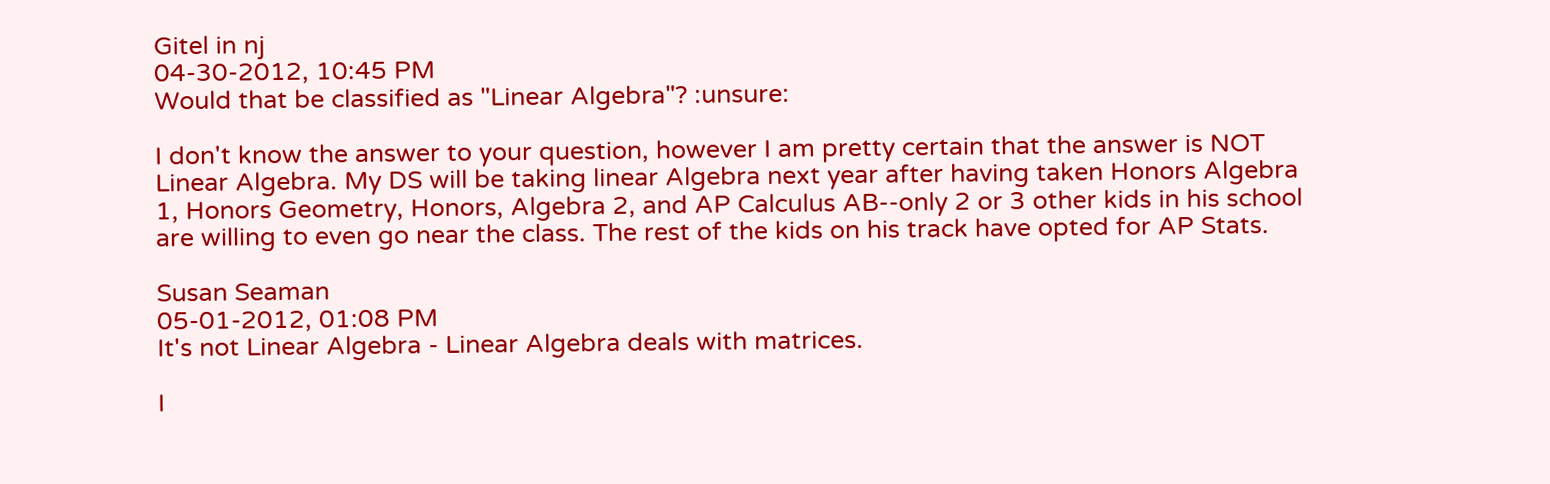Gitel in nj
04-30-2012, 10:45 PM
Would that be classified as "Linear Algebra"? :unsure:

I don't know the answer to your question, however I am pretty certain that the answer is NOT Linear Algebra. My DS will be taking linear Algebra next year after having taken Honors Algebra 1, Honors Geometry, Honors, Algebra 2, and AP Calculus AB--only 2 or 3 other kids in his school are willing to even go near the class. The rest of the kids on his track have opted for AP Stats.

Susan Seaman
05-01-2012, 01:08 PM
It's not Linear Algebra - Linear Algebra deals with matrices.

I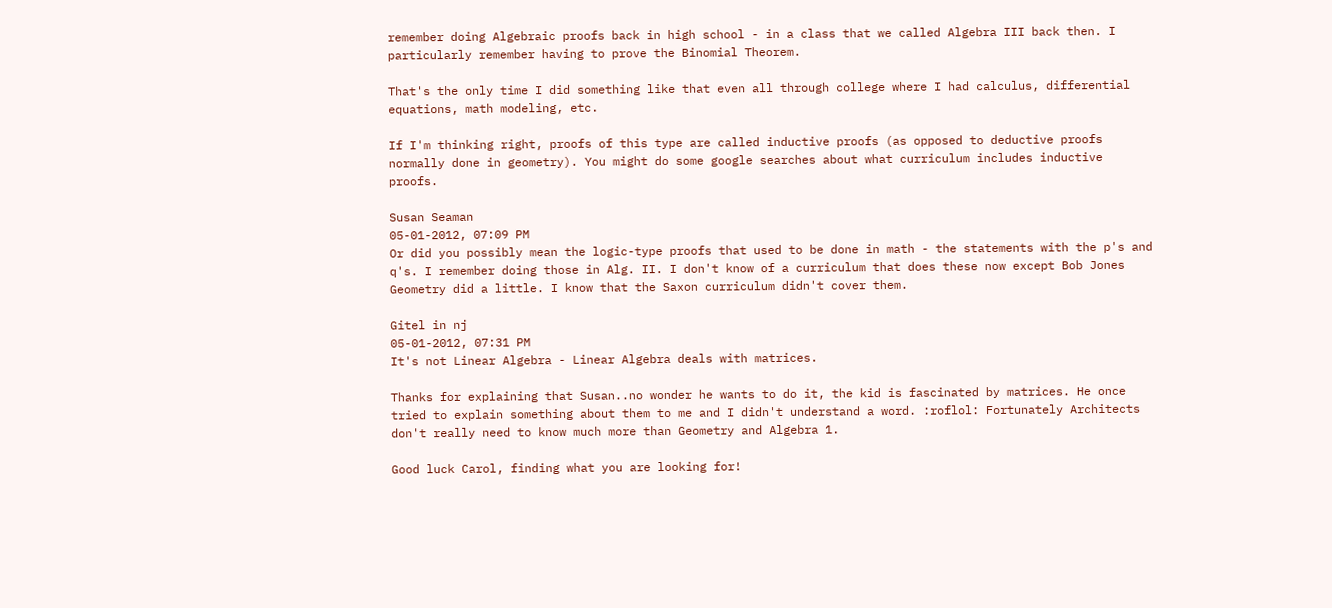remember doing Algebraic proofs back in high school - in a class that we called Algebra III back then. I particularly remember having to prove the Binomial Theorem.

That's the only time I did something like that even all through college where I had calculus, differential equations, math modeling, etc.

If I'm thinking right, proofs of this type are called inductive proofs (as opposed to deductive proofs normally done in geometry). You might do some google searches about what curriculum includes inductive proofs.

Susan Seaman
05-01-2012, 07:09 PM
Or did you possibly mean the logic-type proofs that used to be done in math - the statements with the p's and q's. I remember doing those in Alg. II. I don't know of a curriculum that does these now except Bob Jones Geometry did a little. I know that the Saxon curriculum didn't cover them.

Gitel in nj
05-01-2012, 07:31 PM
It's not Linear Algebra - Linear Algebra deals with matrices.

Thanks for explaining that Susan..no wonder he wants to do it, the kid is fascinated by matrices. He once tried to explain something about them to me and I didn't understand a word. :roflol: Fortunately Architects don't really need to know much more than Geometry and Algebra 1.

Good luck Carol, finding what you are looking for!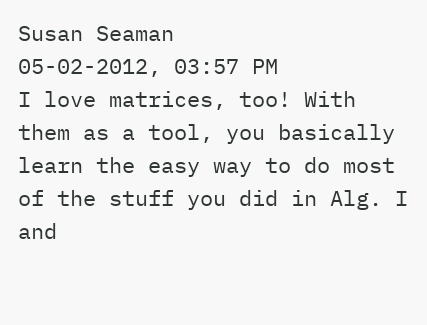Susan Seaman
05-02-2012, 03:57 PM
I love matrices, too! With them as a tool, you basically learn the easy way to do most of the stuff you did in Alg. I and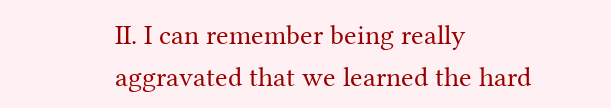II. I can remember being really aggravated that we learned the hard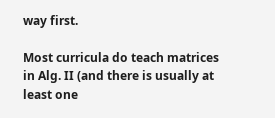way first.

Most curricula do teach matrices in Alg. II (and there is usually at least one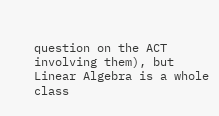question on the ACT involving them), but Linear Algebra is a whole class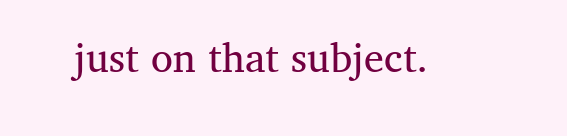just on that subject.